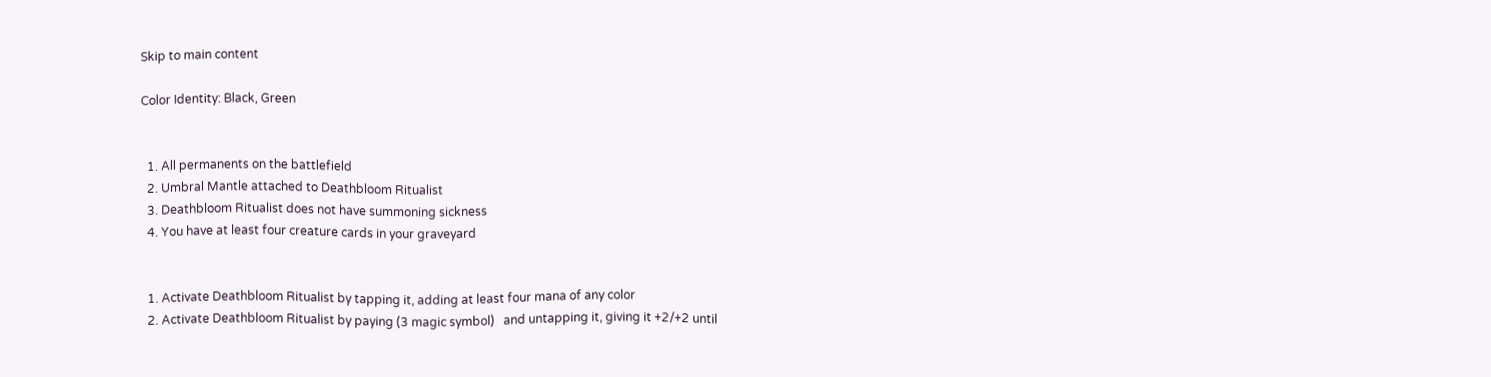Skip to main content

Color Identity: Black, Green


  1. All permanents on the battlefield
  2. Umbral Mantle attached to Deathbloom Ritualist
  3. Deathbloom Ritualist does not have summoning sickness
  4. You have at least four creature cards in your graveyard


  1. Activate Deathbloom Ritualist by tapping it, adding at least four mana of any color
  2. Activate Deathbloom Ritualist by paying (3 magic symbol)   and untapping it, giving it +2/+2 until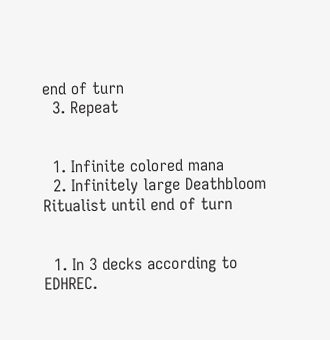end of turn
  3. Repeat


  1. Infinite colored mana
  2. Infinitely large Deathbloom Ritualist until end of turn


  1. In 3 decks according to EDHREC.